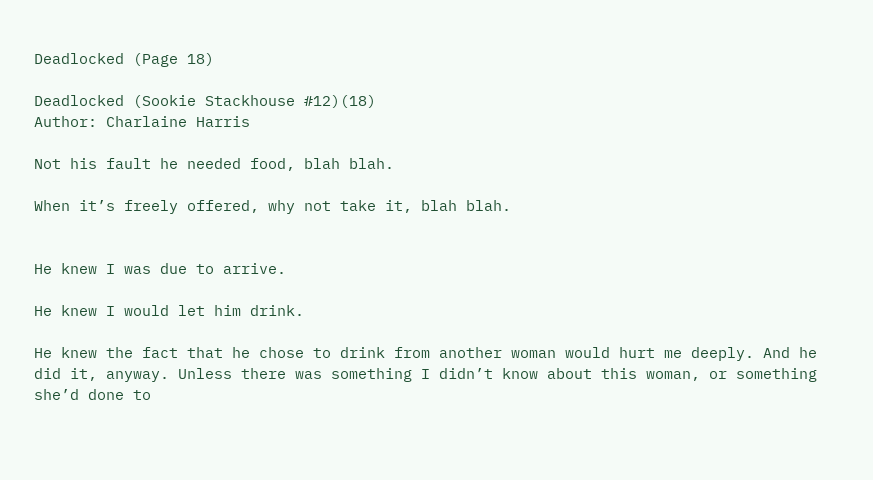Deadlocked (Page 18)

Deadlocked (Sookie Stackhouse #12)(18)
Author: Charlaine Harris

Not his fault he needed food, blah blah.

When it’s freely offered, why not take it, blah blah.


He knew I was due to arrive.

He knew I would let him drink.

He knew the fact that he chose to drink from another woman would hurt me deeply. And he did it, anyway. Unless there was something I didn’t know about this woman, or something she’d done to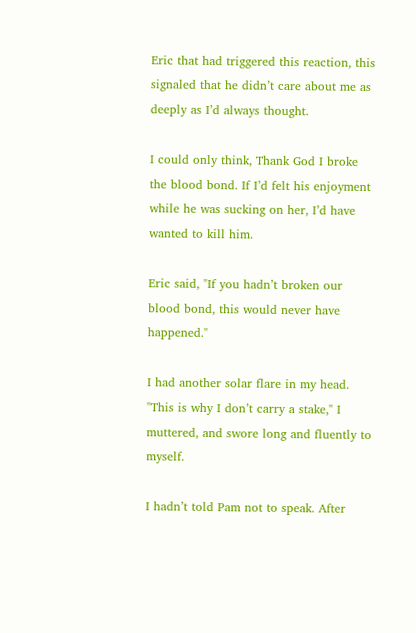Eric that had triggered this reaction, this signaled that he didn’t care about me as deeply as I’d always thought.

I could only think, Thank God I broke the blood bond. If I’d felt his enjoyment while he was sucking on her, I’d have wanted to kill him.

Eric said, "If you hadn’t broken our blood bond, this would never have happened."

I had another solar flare in my head. "This is why I don’t carry a stake," I muttered, and swore long and fluently to myself.

I hadn’t told Pam not to speak. After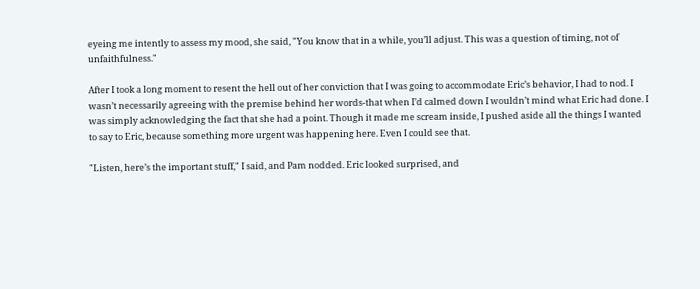eyeing me intently to assess my mood, she said, "You know that in a while, you’ll adjust. This was a question of timing, not of unfaithfulness."

After I took a long moment to resent the hell out of her conviction that I was going to accommodate Eric’s behavior, I had to nod. I wasn’t necessarily agreeing with the premise behind her words-that when I’d calmed down I wouldn’t mind what Eric had done. I was simply acknowledging the fact that she had a point. Though it made me scream inside, I pushed aside all the things I wanted to say to Eric, because something more urgent was happening here. Even I could see that.

"Listen, here’s the important stuff," I said, and Pam nodded. Eric looked surprised, and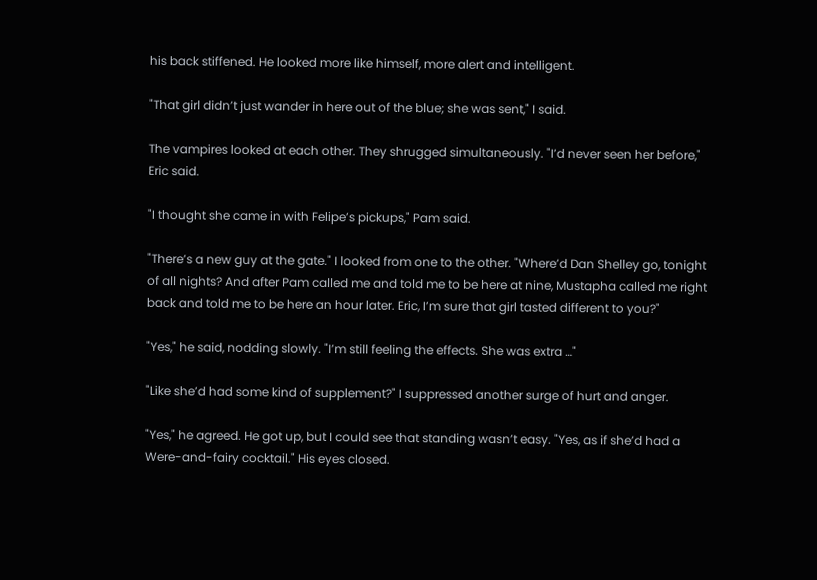his back stiffened. He looked more like himself, more alert and intelligent.

"That girl didn’t just wander in here out of the blue; she was sent," I said.

The vampires looked at each other. They shrugged simultaneously. "I’d never seen her before," Eric said.

"I thought she came in with Felipe’s pickups," Pam said.

"There’s a new guy at the gate." I looked from one to the other. "Where’d Dan Shelley go, tonight of all nights? And after Pam called me and told me to be here at nine, Mustapha called me right back and told me to be here an hour later. Eric, I’m sure that girl tasted different to you?"

"Yes," he said, nodding slowly. "I’m still feeling the effects. She was extra …"

"Like she’d had some kind of supplement?" I suppressed another surge of hurt and anger.

"Yes," he agreed. He got up, but I could see that standing wasn’t easy. "Yes, as if she’d had a Were-and-fairy cocktail." His eyes closed.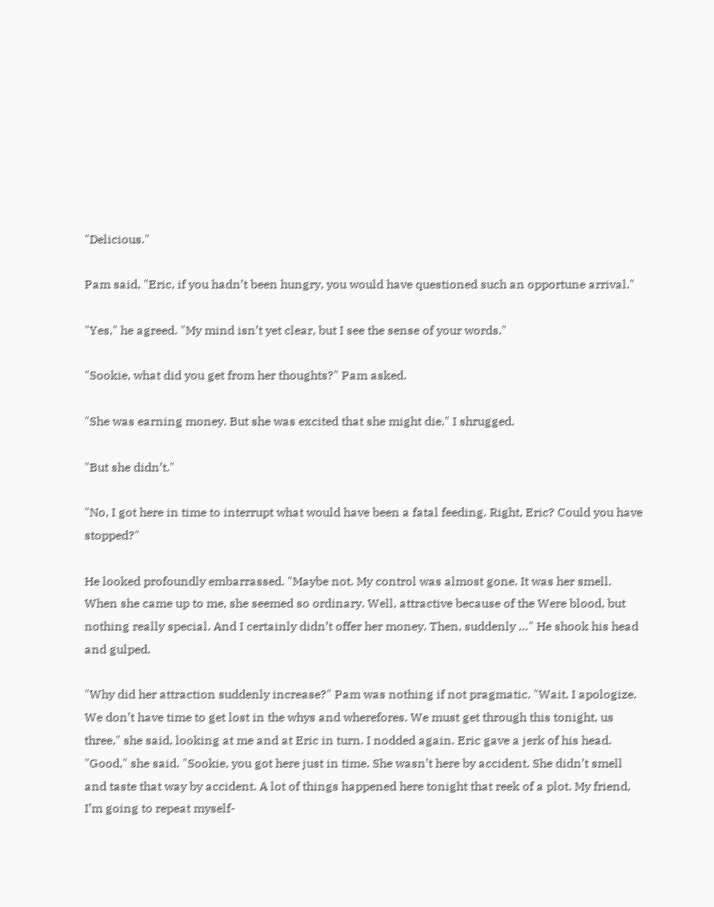"Delicious."

Pam said, "Eric, if you hadn’t been hungry, you would have questioned such an opportune arrival."

"Yes," he agreed. "My mind isn’t yet clear, but I see the sense of your words."

"Sookie, what did you get from her thoughts?" Pam asked.

"She was earning money. But she was excited that she might die." I shrugged.

"But she didn’t."

"No, I got here in time to interrupt what would have been a fatal feeding. Right, Eric? Could you have stopped?"

He looked profoundly embarrassed. "Maybe not. My control was almost gone. It was her smell. When she came up to me, she seemed so ordinary. Well, attractive because of the Were blood, but nothing really special. And I certainly didn’t offer her money. Then, suddenly …" He shook his head and gulped.

"Why did her attraction suddenly increase?" Pam was nothing if not pragmatic. "Wait. I apologize. We don’t have time to get lost in the whys and wherefores. We must get through this tonight, us three," she said, looking at me and at Eric in turn. I nodded again. Eric gave a jerk of his head. "Good," she said. "Sookie, you got here just in time. She wasn’t here by accident. She didn’t smell and taste that way by accident. A lot of things happened here tonight that reek of a plot. My friend, I’m going to repeat myself-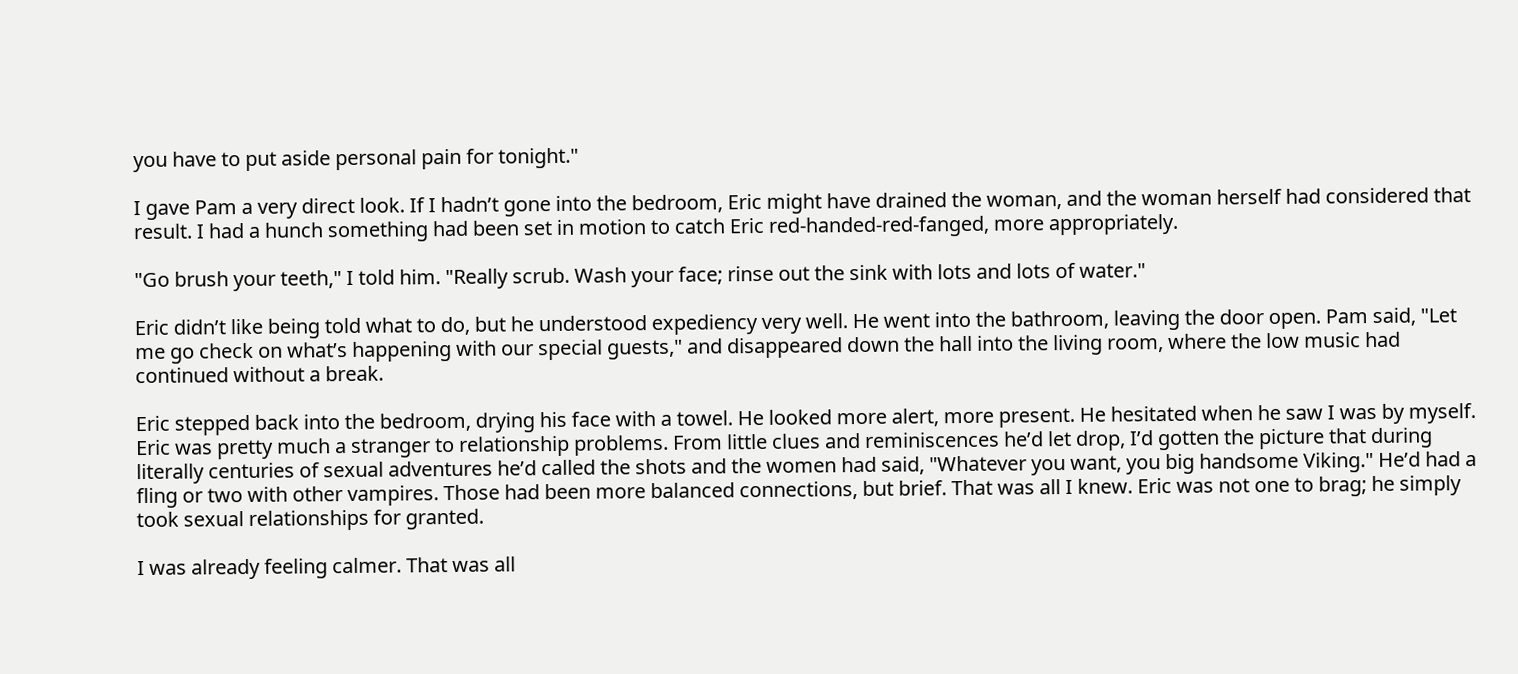you have to put aside personal pain for tonight."

I gave Pam a very direct look. If I hadn’t gone into the bedroom, Eric might have drained the woman, and the woman herself had considered that result. I had a hunch something had been set in motion to catch Eric red-handed-red-fanged, more appropriately.

"Go brush your teeth," I told him. "Really scrub. Wash your face; rinse out the sink with lots and lots of water."

Eric didn’t like being told what to do, but he understood expediency very well. He went into the bathroom, leaving the door open. Pam said, "Let me go check on what’s happening with our special guests," and disappeared down the hall into the living room, where the low music had continued without a break.

Eric stepped back into the bedroom, drying his face with a towel. He looked more alert, more present. He hesitated when he saw I was by myself. Eric was pretty much a stranger to relationship problems. From little clues and reminiscences he’d let drop, I’d gotten the picture that during literally centuries of sexual adventures he’d called the shots and the women had said, "Whatever you want, you big handsome Viking." He’d had a fling or two with other vampires. Those had been more balanced connections, but brief. That was all I knew. Eric was not one to brag; he simply took sexual relationships for granted.

I was already feeling calmer. That was all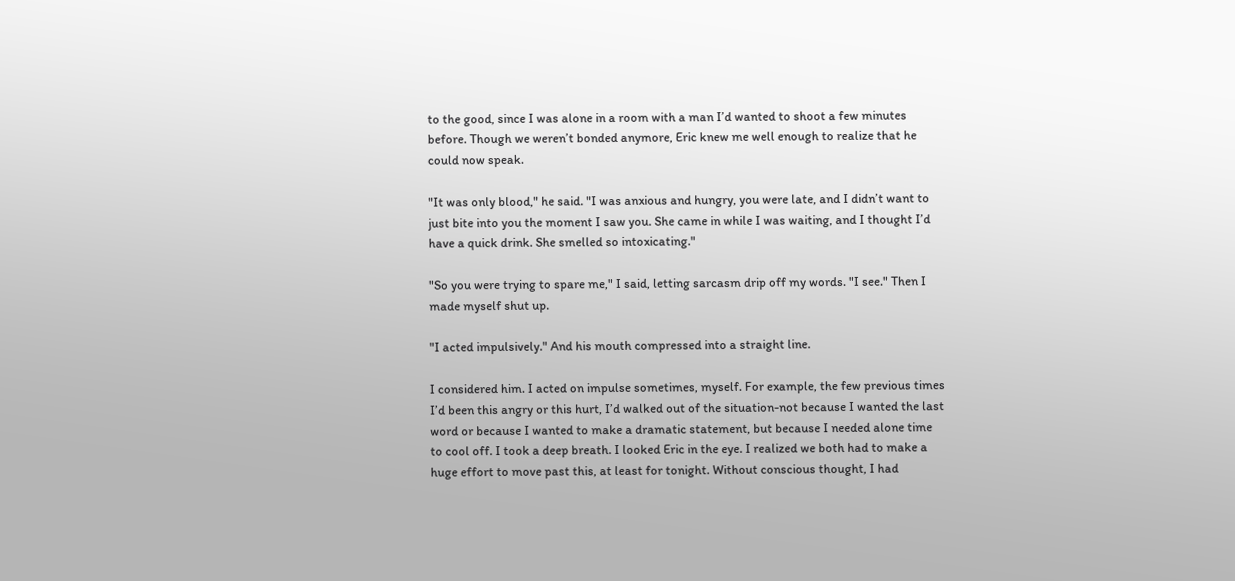to the good, since I was alone in a room with a man I’d wanted to shoot a few minutes before. Though we weren’t bonded anymore, Eric knew me well enough to realize that he could now speak.

"It was only blood," he said. "I was anxious and hungry, you were late, and I didn’t want to just bite into you the moment I saw you. She came in while I was waiting, and I thought I’d have a quick drink. She smelled so intoxicating."

"So you were trying to spare me," I said, letting sarcasm drip off my words. "I see." Then I made myself shut up.

"I acted impulsively." And his mouth compressed into a straight line.

I considered him. I acted on impulse sometimes, myself. For example, the few previous times I’d been this angry or this hurt, I’d walked out of the situation-not because I wanted the last word or because I wanted to make a dramatic statement, but because I needed alone time to cool off. I took a deep breath. I looked Eric in the eye. I realized we both had to make a huge effort to move past this, at least for tonight. Without conscious thought, I had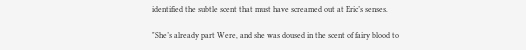identified the subtle scent that must have screamed out at Eric’s senses.

"She’s already part Were, and she was doused in the scent of fairy blood to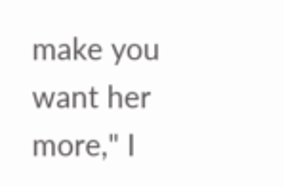make you want her more," I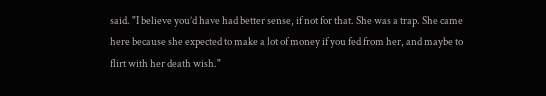said. "I believe you’d have had better sense, if not for that. She was a trap. She came here because she expected to make a lot of money if you fed from her, and maybe to flirt with her death wish."